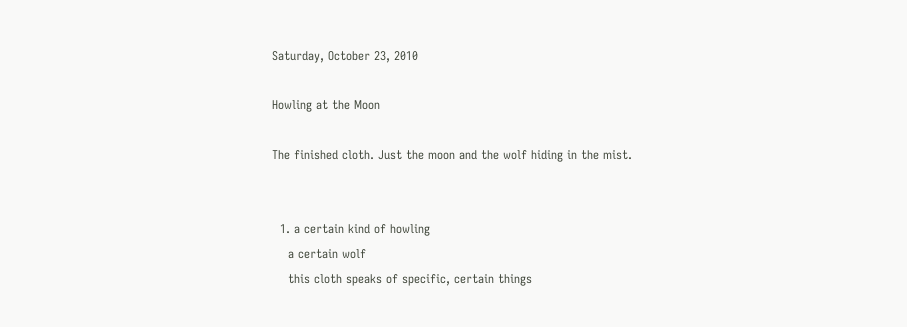Saturday, October 23, 2010

Howling at the Moon

The finished cloth. Just the moon and the wolf hiding in the mist.


  1. a certain kind of howling
    a certain wolf
    this cloth speaks of specific, certain things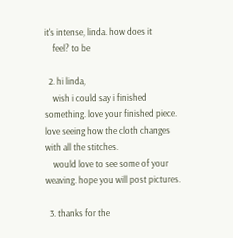it's intense, linda. how does it
    feel? to be

  2. hi linda,
    wish i could say i finished something. love your finished piece. love seeing how the cloth changes with all the stitches.
    would love to see some of your weaving. hope you will post pictures.

  3. thanks for the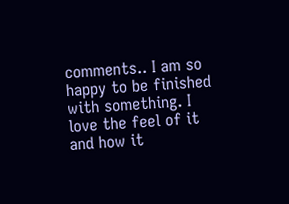comments.. I am so happy to be finished with something. I love the feel of it and how it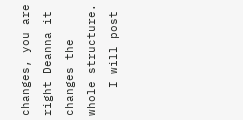changes, you are right Deanna it changes the whole structure.
    I will post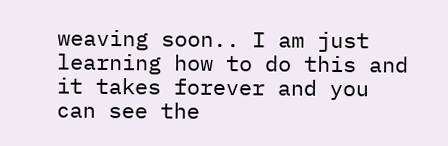weaving soon.. I am just learning how to do this and it takes forever and you can see the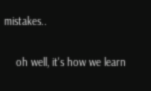mistakes..

    oh well, it's how we learn